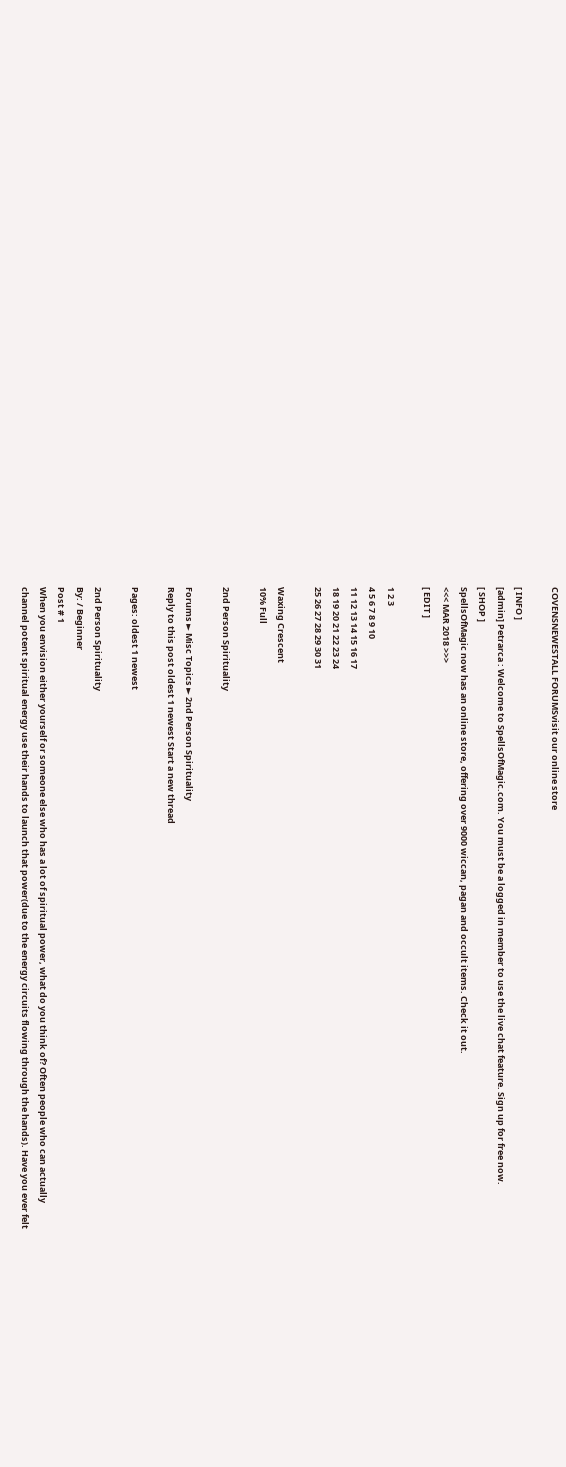COVENSNEWESTALL FORUMSvisit our online store

[ INFO ]
[admin] Petrarca : Welcome to SpellsOfMagic.com. You must be a logged in member to use the live chat feature. Sign up for free now.
[ SHOP ]
SpellsOfMagic now has an online store, offering over 9000 wiccan, pagan and occult items. Check it out.
<<< MAR 2018 >>>
[ EDIT ]

1 2 3
4 5 6 7 8 9 10
11 12 13 14 15 16 17
18 19 20 21 22 23 24
25 26 27 28 29 30 31

Waxing Crescent
10% Full

2nd Person Spirituality

Forums ► Misc Topics ► 2nd Person Spirituality
Reply to this post oldest 1 newest Start a new thread

Pages: oldest 1 newest

2nd Person Spirituality
By: / Beginner
Post # 1
When you envision either yourself or someone else who has a lot of spiritual power, what do you think of? Often people who can actually channel potent spiritual energy use their hands to launch that power(due to the energy circuits flowing through the hands). Have you ever felt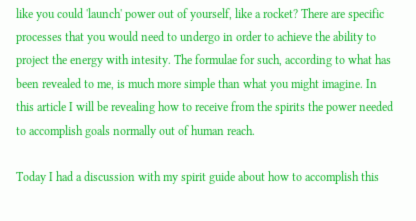like you could 'launch' power out of yourself, like a rocket? There are specific processes that you would need to undergo in order to achieve the ability to project the energy with intesity. The formulae for such, according to what has been revealed to me, is much more simple than what you might imagine. In this article I will be revealing how to receive from the spirits the power needed to accomplish goals normally out of human reach.

Today I had a discussion with my spirit guide about how to accomplish this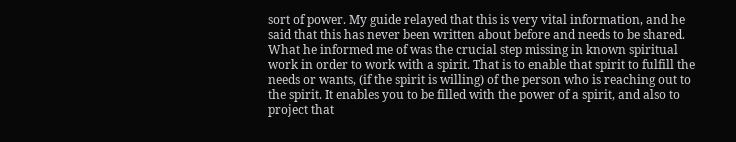sort of power. My guide relayed that this is very vital information, and he said that this has never been written about before and needs to be shared.
What he informed me of was the crucial step missing in known spiritual work in order to work with a spirit. That is to enable that spirit to fulfill the needs or wants, (if the spirit is willing) of the person who is reaching out to the spirit. It enables you to be filled with the power of a spirit, and also to project that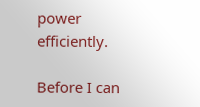power efficiently.

Before I can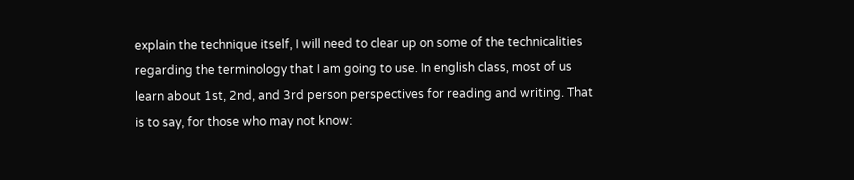explain the technique itself, I will need to clear up on some of the technicalities regarding the terminology that I am going to use. In english class, most of us learn about 1st, 2nd, and 3rd person perspectives for reading and writing. That is to say, for those who may not know: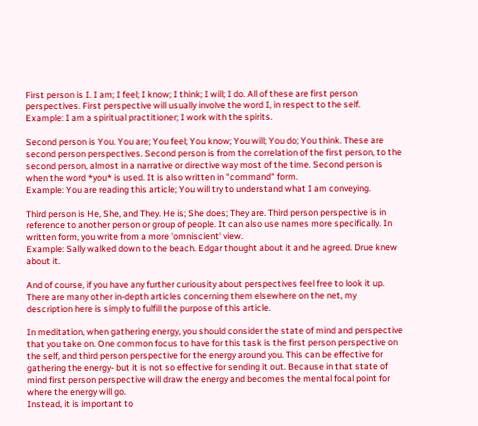First person is I. I am; I feel; I know; I think; I will; I do. All of these are first person perspectives. First perspective will usually involve the word I, in respect to the self.
Example: I am a spiritual practitioner; I work with the spirits.

Second person is You. You are; You feel; You know; You will; You do; You think. These are second person perspectives. Second person is from the correlation of the first person, to the second person, almost in a narrative or directive way most of the time. Second person is when the word *you* is used. It is also written in "command" form.
Example: You are reading this article; You will try to understand what I am conveying.

Third person is He, She, and They. He is; She does; They are. Third person perspective is in reference to another person or group of people. It can also use names more specifically. In written form, you write from a more 'omniscient' view.
Example: Sally walked down to the beach. Edgar thought about it and he agreed. Drue knew about it.

And of course, if you have any further curiousity about perspectives feel free to look it up. There are many other in-depth articles concerning them elsewhere on the net, my description here is simply to fulfill the purpose of this article.

In meditation, when gathering energy, you should consider the state of mind and perspective that you take on. One common focus to have for this task is the first person perspective on the self, and third person perspective for the energy around you. This can be effective for gathering the energy- but it is not so effective for sending it out. Because in that state of mind first person perspective will draw the energy and becomes the mental focal point for where the energy will go.
Instead, it is important to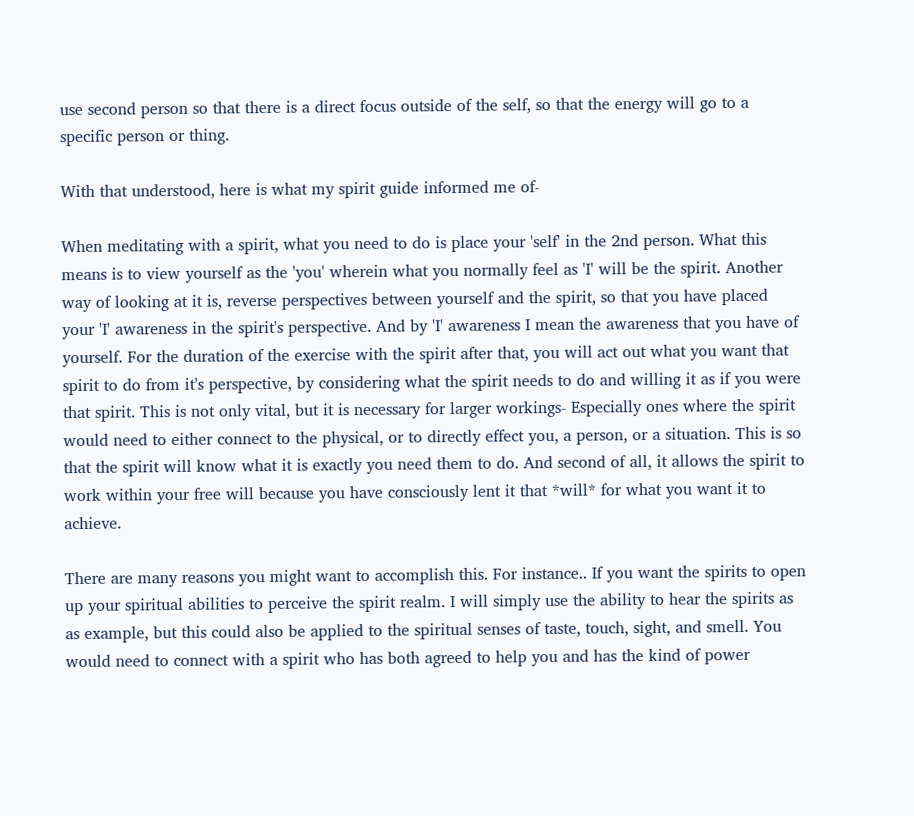use second person so that there is a direct focus outside of the self, so that the energy will go to a specific person or thing.

With that understood, here is what my spirit guide informed me of-

When meditating with a spirit, what you need to do is place your 'self' in the 2nd person. What this means is to view yourself as the 'you' wherein what you normally feel as 'I' will be the spirit. Another way of looking at it is, reverse perspectives between yourself and the spirit, so that you have placed your 'I' awareness in the spirit's perspective. And by 'I' awareness I mean the awareness that you have of yourself. For the duration of the exercise with the spirit after that, you will act out what you want that spirit to do from it's perspective, by considering what the spirit needs to do and willing it as if you were that spirit. This is not only vital, but it is necessary for larger workings- Especially ones where the spirit would need to either connect to the physical, or to directly effect you, a person, or a situation. This is so that the spirit will know what it is exactly you need them to do. And second of all, it allows the spirit to work within your free will because you have consciously lent it that *will* for what you want it to achieve.

There are many reasons you might want to accomplish this. For instance.. If you want the spirits to open up your spiritual abilities to perceive the spirit realm. I will simply use the ability to hear the spirits as as example, but this could also be applied to the spiritual senses of taste, touch, sight, and smell. You would need to connect with a spirit who has both agreed to help you and has the kind of power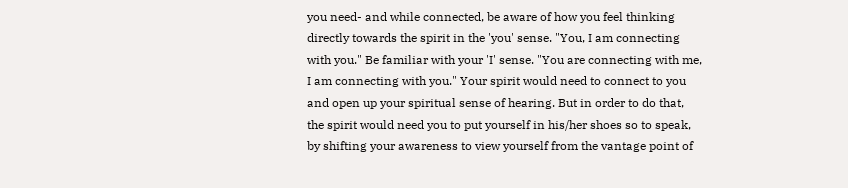you need- and while connected, be aware of how you feel thinking directly towards the spirit in the 'you' sense. "You, I am connecting with you." Be familiar with your 'I' sense. "You are connecting with me, I am connecting with you." Your spirit would need to connect to you and open up your spiritual sense of hearing. But in order to do that, the spirit would need you to put yourself in his/her shoes so to speak, by shifting your awareness to view yourself from the vantage point of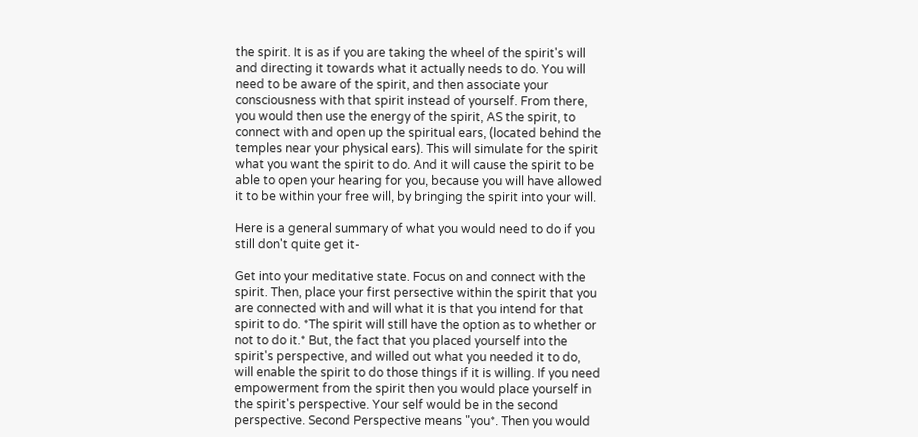the spirit. It is as if you are taking the wheel of the spirit's will and directing it towards what it actually needs to do. You will need to be aware of the spirit, and then associate your consciousness with that spirit instead of yourself. From there, you would then use the energy of the spirit, AS the spirit, to connect with and open up the spiritual ears, (located behind the temples near your physical ears). This will simulate for the spirit what you want the spirit to do. And it will cause the spirit to be able to open your hearing for you, because you will have allowed it to be within your free will, by bringing the spirit into your will.

Here is a general summary of what you would need to do if you still don't quite get it-

Get into your meditative state. Focus on and connect with the spirit. Then, place your first persective within the spirit that you are connected with and will what it is that you intend for that spirit to do. *The spirit will still have the option as to whether or not to do it.* But, the fact that you placed yourself into the spirit's perspective, and willed out what you needed it to do, will enable the spirit to do those things if it is willing. If you need empowerment from the spirit then you would place yourself in the spirit's perspective. Your self would be in the second perspective. Second Perspective means "you*. Then you would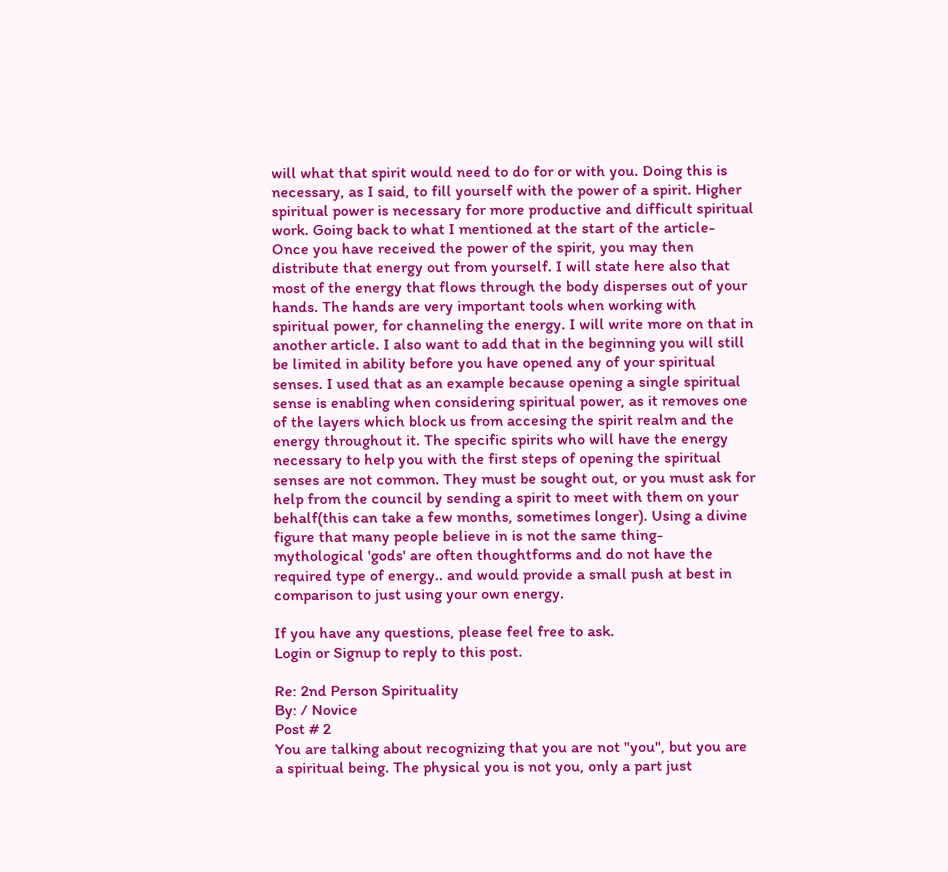will what that spirit would need to do for or with you. Doing this is necessary, as I said, to fill yourself with the power of a spirit. Higher spiritual power is necessary for more productive and difficult spiritual work. Going back to what I mentioned at the start of the article- Once you have received the power of the spirit, you may then distribute that energy out from yourself. I will state here also that most of the energy that flows through the body disperses out of your hands. The hands are very important tools when working with spiritual power, for channeling the energy. I will write more on that in another article. I also want to add that in the beginning you will still be limited in ability before you have opened any of your spiritual senses. I used that as an example because opening a single spiritual sense is enabling when considering spiritual power, as it removes one of the layers which block us from accesing the spirit realm and the energy throughout it. The specific spirits who will have the energy necessary to help you with the first steps of opening the spiritual senses are not common. They must be sought out, or you must ask for help from the council by sending a spirit to meet with them on your behalf(this can take a few months, sometimes longer). Using a divine figure that many people believe in is not the same thing- mythological 'gods' are often thoughtforms and do not have the required type of energy.. and would provide a small push at best in comparison to just using your own energy.

If you have any questions, please feel free to ask.
Login or Signup to reply to this post.

Re: 2nd Person Spirituality
By: / Novice
Post # 2
You are talking about recognizing that you are not "you", but you are a spiritual being. The physical you is not you, only a part just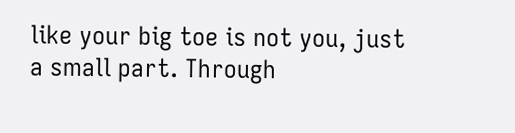like your big toe is not you, just a small part. Through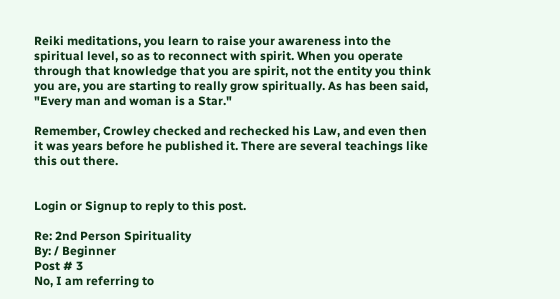Reiki meditations, you learn to raise your awareness into the spiritual level, so as to reconnect with spirit. When you operate through that knowledge that you are spirit, not the entity you think you are, you are starting to really grow spiritually. As has been said, "Every man and woman is a Star."

Remember, Crowley checked and rechecked his Law, and even then it was years before he published it. There are several teachings like this out there.


Login or Signup to reply to this post.

Re: 2nd Person Spirituality
By: / Beginner
Post # 3
No, I am referring to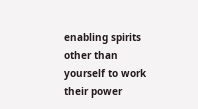enabling spirits other than yourself to work their power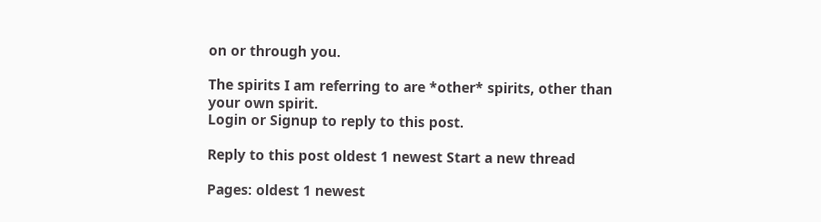on or through you.

The spirits I am referring to are *other* spirits, other than your own spirit.
Login or Signup to reply to this post.

Reply to this post oldest 1 newest Start a new thread

Pages: oldest 1 newest